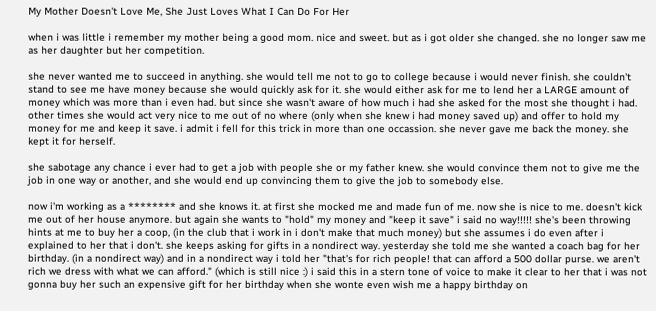My Mother Doesn't Love Me, She Just Loves What I Can Do For Her

when i was little i remember my mother being a good mom. nice and sweet. but as i got older she changed. she no longer saw me as her daughter but her competition.

she never wanted me to succeed in anything. she would tell me not to go to college because i would never finish. she couldn't stand to see me have money because she would quickly ask for it. she would either ask for me to lend her a LARGE amount of money which was more than i even had. but since she wasn't aware of how much i had she asked for the most she thought i had. other times she would act very nice to me out of no where (only when she knew i had money saved up) and offer to hold my money for me and keep it save. i admit i fell for this trick in more than one occassion. she never gave me back the money. she kept it for herself.

she sabotage any chance i ever had to get a job with people she or my father knew. she would convince them not to give me the job in one way or another, and she would end up convincing them to give the job to somebody else.

now i'm working as a ******** and she knows it. at first she mocked me and made fun of me. now she is nice to me. doesn't kick me out of her house anymore. but again she wants to "hold" my money and "keep it save" i said no way!!!!! she's been throwing hints at me to buy her a coop, (in the club that i work in i don't make that much money) but she assumes i do even after i explained to her that i don't. she keeps asking for gifts in a nondirect way. yesterday she told me she wanted a coach bag for her birthday. (in a nondirect way) and in a nondirect way i told her "that's for rich people! that can afford a 500 dollar purse. we aren't rich we dress with what we can afford." (which is still nice :) i said this in a stern tone of voice to make it clear to her that i was not gonna buy her such an expensive gift for her birthday when she wonte even wish me a happy birthday on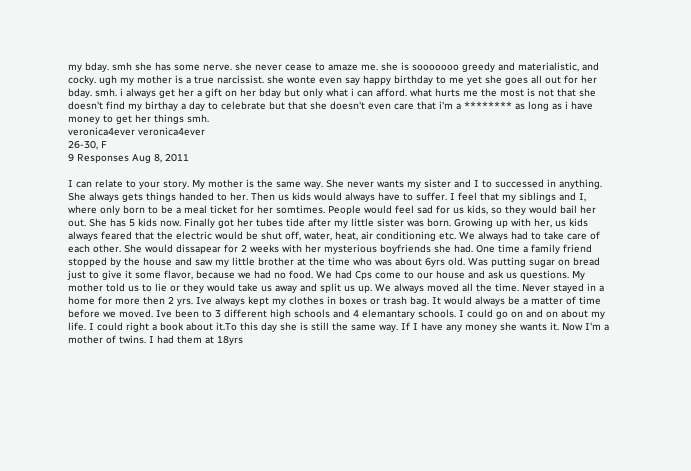my bday. smh she has some nerve. she never cease to amaze me. she is sooooooo greedy and materialistic, and cocky. ugh my mother is a true narcissist. she wonte even say happy birthday to me yet she goes all out for her bday. smh. i always get her a gift on her bday but only what i can afford. what hurts me the most is not that she doesn't find my birthay a day to celebrate but that she doesn't even care that i'm a ******** as long as i have money to get her things smh.
veronica4ever veronica4ever
26-30, F
9 Responses Aug 8, 2011

I can relate to your story. My mother is the same way. She never wants my sister and I to successed in anything. She always gets things handed to her. Then us kids would always have to suffer. I feel that my siblings and I, where only born to be a meal ticket for her somtimes. People would feel sad for us kids, so they would bail her out. She has 5 kids now. Finally got her tubes tide after my little sister was born. Growing up with her, us kids always feared that the electric would be shut off, water, heat, air conditioning etc. We always had to take care of each other. She would dissapear for 2 weeks with her mysterious boyfriends she had. One time a family friend stopped by the house and saw my little brother at the time who was about 6yrs old. Was putting sugar on bread just to give it some flavor, because we had no food. We had Cps come to our house and ask us questions. My mother told us to lie or they would take us away and split us up. We always moved all the time. Never stayed in a home for more then 2 yrs. Ive always kept my clothes in boxes or trash bag. It would always be a matter of time before we moved. Ive been to 3 different high schools and 4 elemantary schools. I could go on and on about my life. I could right a book about it.To this day she is still the same way. If I have any money she wants it. Now I'm a mother of twins. I had them at 18yrs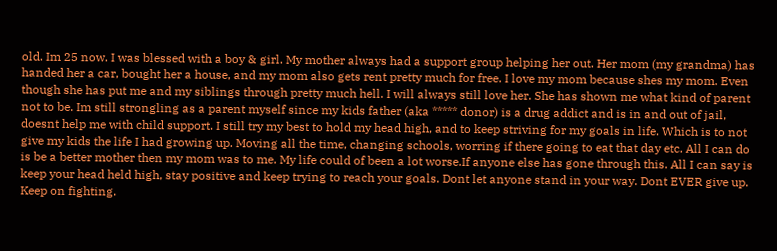old. Im 25 now. I was blessed with a boy & girl. My mother always had a support group helping her out. Her mom (my grandma) has handed her a car, bought her a house, and my mom also gets rent pretty much for free. I love my mom because shes my mom. Even though she has put me and my siblings through pretty much hell. I will always still love her. She has shown me what kind of parent not to be. Im still strongling as a parent myself since my kids father (aka ***** donor) is a drug addict and is in and out of jail, doesnt help me with child support. I still try my best to hold my head high, and to keep striving for my goals in life. Which is to not give my kids the life I had growing up. Moving all the time, changing schools, worring if there going to eat that day etc. All I can do is be a better mother then my mom was to me. My life could of been a lot worse.If anyone else has gone through this. All I can say is keep your head held high, stay positive and keep trying to reach your goals. Dont let anyone stand in your way. Dont EVER give up. Keep on fighting.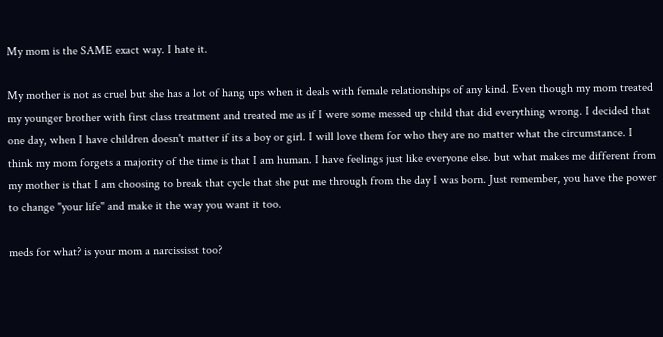My mom is the SAME exact way. I hate it.

My mother is not as cruel but she has a lot of hang ups when it deals with female relationships of any kind. Even though my mom treated my younger brother with first class treatment and treated me as if I were some messed up child that did everything wrong. I decided that one day, when I have children doesn't matter if its a boy or girl. I will love them for who they are no matter what the circumstance. I think my mom forgets a majority of the time is that I am human. I have feelings just like everyone else. but what makes me different from my mother is that I am choosing to break that cycle that she put me through from the day I was born. Just remember, you have the power to change "your life" and make it the way you want it too.

meds for what? is your mom a narcississt too?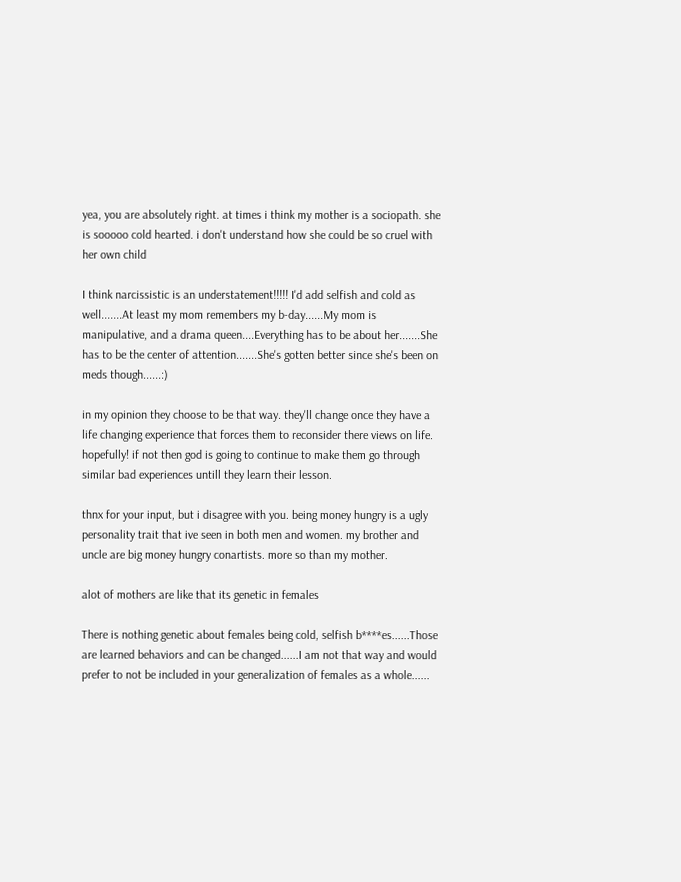yea, you are absolutely right. at times i think my mother is a sociopath. she is sooooo cold hearted. i don't understand how she could be so cruel with her own child

I think narcissistic is an understatement!!!!! I'd add selfish and cold as well.......At least my mom remembers my b-day......My mom is manipulative, and a drama queen....Everything has to be about her.......She has to be the center of attention.......She's gotten better since she's been on meds though......:)

in my opinion they choose to be that way. they'll change once they have a life changing experience that forces them to reconsider there views on life. hopefully! if not then god is going to continue to make them go through similar bad experiences untill they learn their lesson.

thnx for your input, but i disagree with you. being money hungry is a ugly personality trait that ive seen in both men and women. my brother and uncle are big money hungry conartists. more so than my mother.

alot of mothers are like that its genetic in females

There is nothing genetic about females being cold, selfish b****es......Those are learned behaviors and can be changed......I am not that way and would prefer to not be included in your generalization of females as a whole......